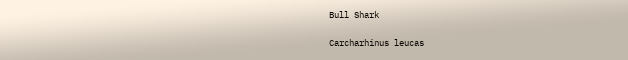Bull Shark

Carcharhinus leucas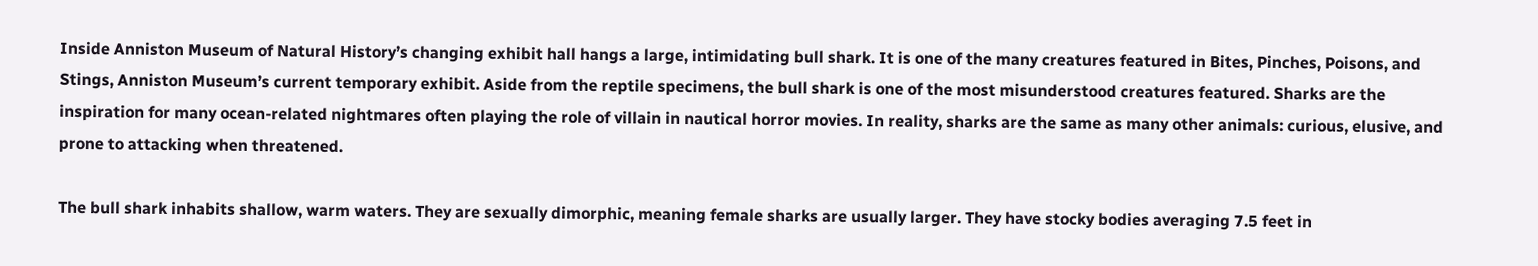Inside Anniston Museum of Natural History’s changing exhibit hall hangs a large, intimidating bull shark. It is one of the many creatures featured in Bites, Pinches, Poisons, and Stings, Anniston Museum’s current temporary exhibit. Aside from the reptile specimens, the bull shark is one of the most misunderstood creatures featured. Sharks are the inspiration for many ocean-related nightmares often playing the role of villain in nautical horror movies. In reality, sharks are the same as many other animals: curious, elusive, and prone to attacking when threatened.

The bull shark inhabits shallow, warm waters. They are sexually dimorphic, meaning female sharks are usually larger. They have stocky bodies averaging 7.5 feet in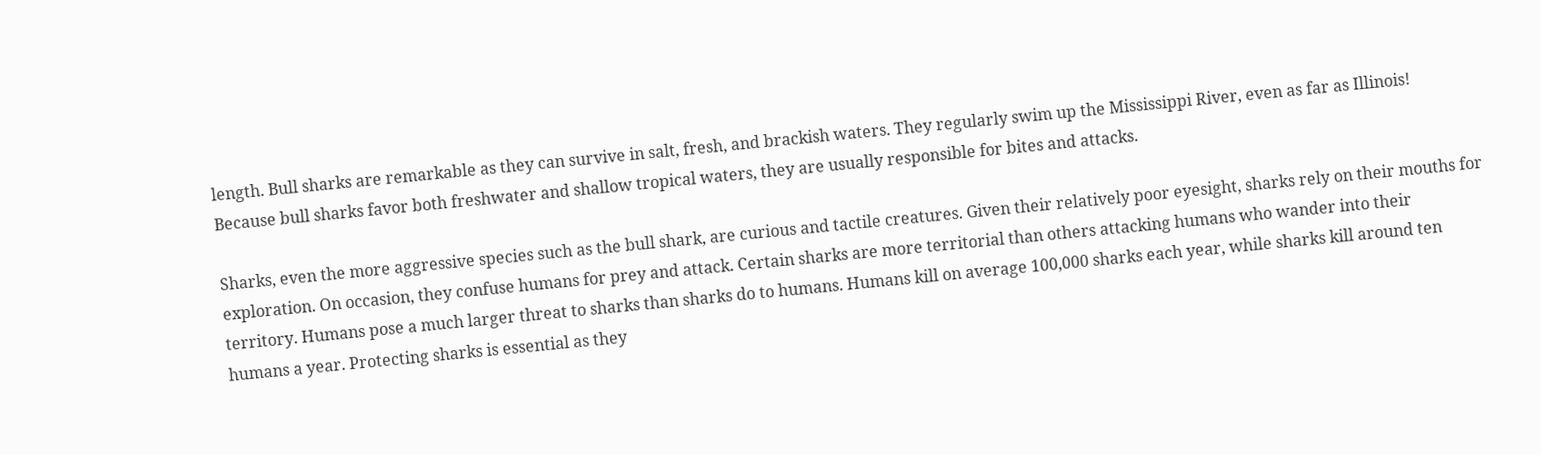length. Bull sharks are remarkable as they can survive in salt, fresh, and brackish waters. They regularly swim up the Mississippi River, even as far as Illinois! Because bull sharks favor both freshwater and shallow tropical waters, they are usually responsible for bites and attacks.

Sharks, even the more aggressive species such as the bull shark, are curious and tactile creatures. Given their relatively poor eyesight, sharks rely on their mouths for exploration. On occasion, they confuse humans for prey and attack. Certain sharks are more territorial than others attacking humans who wander into their territory. Humans pose a much larger threat to sharks than sharks do to humans. Humans kill on average 100,000 sharks each year, while sharks kill around ten humans a year. Protecting sharks is essential as they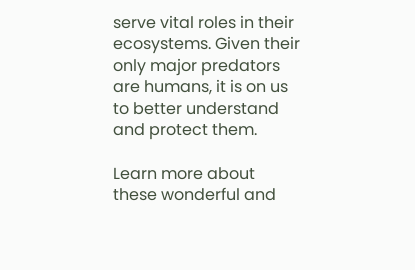serve vital roles in their ecosystems. Given their only major predators are humans, it is on us to better understand and protect them.

Learn more about these wonderful and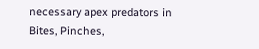necessary apex predators in Bites, Pinches,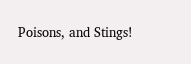Poisons, and Stings!